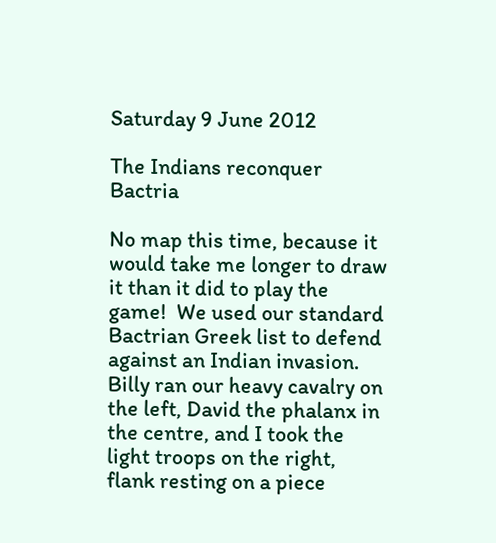Saturday 9 June 2012

The Indians reconquer Bactria

No map this time, because it would take me longer to draw it than it did to play the game!  We used our standard Bactrian Greek list to defend against an Indian invasion.  Billy ran our heavy cavalry on the left, David the phalanx in the centre, and I took the light troops on the right, flank resting on a piece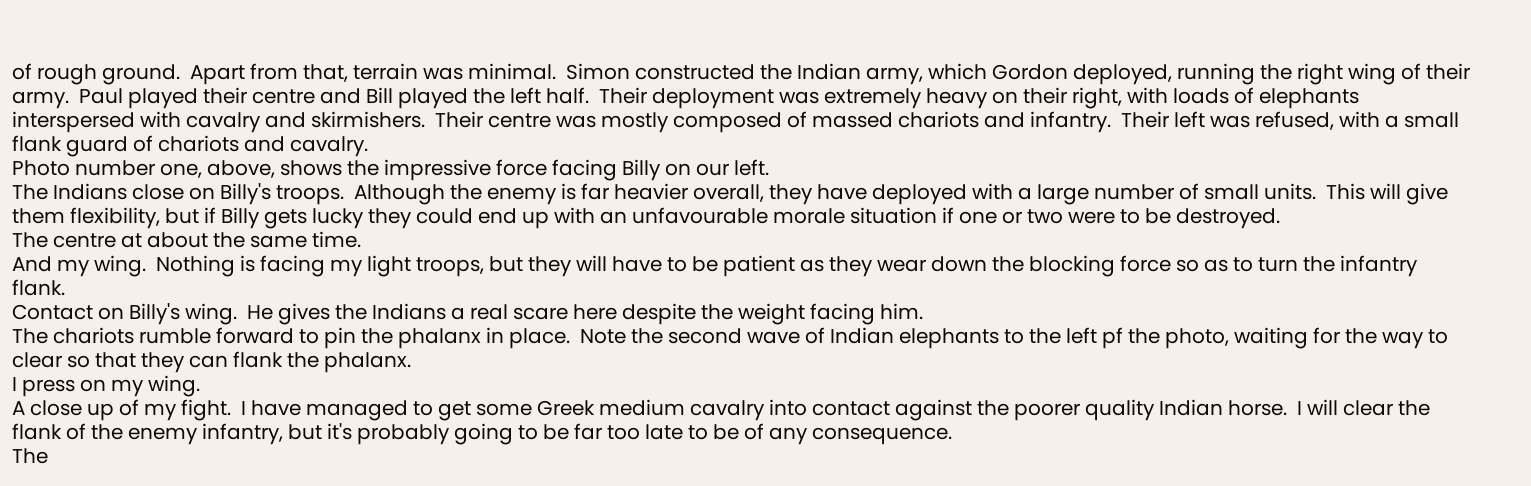of rough ground.  Apart from that, terrain was minimal.  Simon constructed the Indian army, which Gordon deployed, running the right wing of their army.  Paul played their centre and Bill played the left half.  Their deployment was extremely heavy on their right, with loads of elephants interspersed with cavalry and skirmishers.  Their centre was mostly composed of massed chariots and infantry.  Their left was refused, with a small flank guard of chariots and cavalry.
Photo number one, above, shows the impressive force facing Billy on our left.
The Indians close on Billy's troops.  Although the enemy is far heavier overall, they have deployed with a large number of small units.  This will give them flexibility, but if Billy gets lucky they could end up with an unfavourable morale situation if one or two were to be destroyed.
The centre at about the same time.
And my wing.  Nothing is facing my light troops, but they will have to be patient as they wear down the blocking force so as to turn the infantry flank.
Contact on Billy's wing.  He gives the Indians a real scare here despite the weight facing him.
The chariots rumble forward to pin the phalanx in place.  Note the second wave of Indian elephants to the left pf the photo, waiting for the way to clear so that they can flank the phalanx.
I press on my wing.
A close up of my fight.  I have managed to get some Greek medium cavalry into contact against the poorer quality Indian horse.  I will clear the flank of the enemy infantry, but it's probably going to be far too late to be of any consequence.
The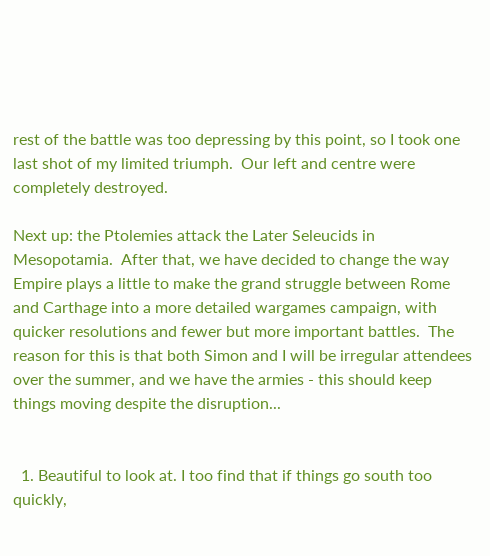rest of the battle was too depressing by this point, so I took one last shot of my limited triumph.  Our left and centre were completely destroyed.

Next up: the Ptolemies attack the Later Seleucids in Mesopotamia.  After that, we have decided to change the way Empire plays a little to make the grand struggle between Rome and Carthage into a more detailed wargames campaign, with quicker resolutions and fewer but more important battles.  The reason for this is that both Simon and I will be irregular attendees over the summer, and we have the armies - this should keep things moving despite the disruption...


  1. Beautiful to look at. I too find that if things go south too quickly,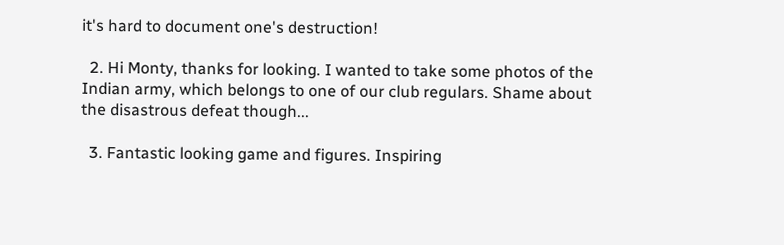it's hard to document one's destruction!

  2. Hi Monty, thanks for looking. I wanted to take some photos of the Indian army, which belongs to one of our club regulars. Shame about the disastrous defeat though...

  3. Fantastic looking game and figures. Inspiring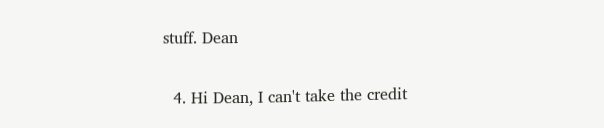stuff. Dean

  4. Hi Dean, I can't take the credit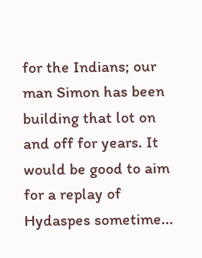for the Indians; our man Simon has been building that lot on and off for years. It would be good to aim for a replay of Hydaspes sometime...